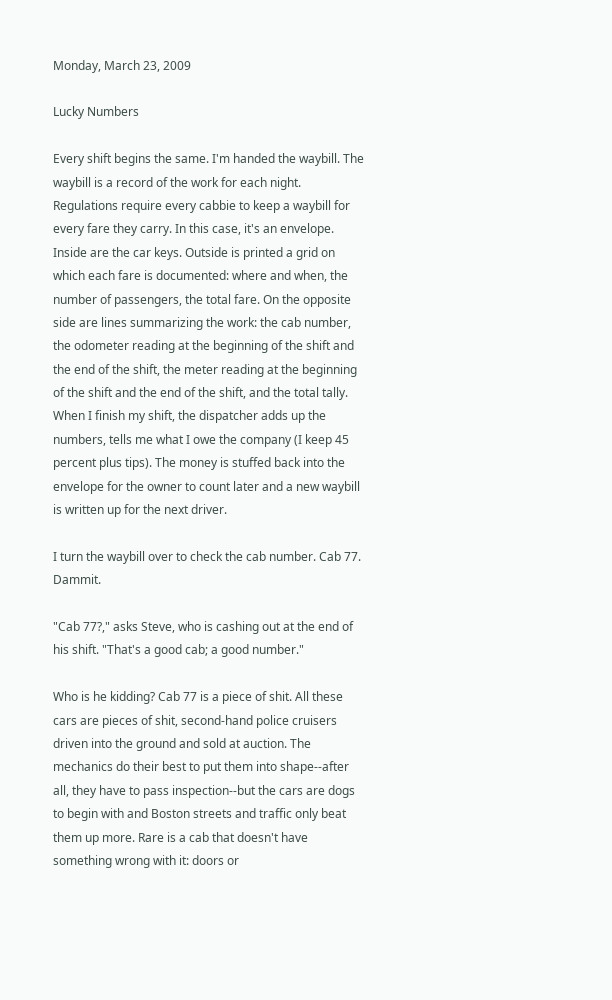Monday, March 23, 2009

Lucky Numbers

Every shift begins the same. I'm handed the waybill. The waybill is a record of the work for each night. Regulations require every cabbie to keep a waybill for every fare they carry. In this case, it's an envelope. Inside are the car keys. Outside is printed a grid on which each fare is documented: where and when, the number of passengers, the total fare. On the opposite side are lines summarizing the work: the cab number, the odometer reading at the beginning of the shift and the end of the shift, the meter reading at the beginning of the shift and the end of the shift, and the total tally. When I finish my shift, the dispatcher adds up the numbers, tells me what I owe the company (I keep 45 percent plus tips). The money is stuffed back into the envelope for the owner to count later and a new waybill is written up for the next driver.

I turn the waybill over to check the cab number. Cab 77. Dammit.

"Cab 77?," asks Steve, who is cashing out at the end of his shift. "That's a good cab; a good number."

Who is he kidding? Cab 77 is a piece of shit. All these cars are pieces of shit, second-hand police cruisers driven into the ground and sold at auction. The mechanics do their best to put them into shape--after all, they have to pass inspection--but the cars are dogs to begin with and Boston streets and traffic only beat them up more. Rare is a cab that doesn't have something wrong with it: doors or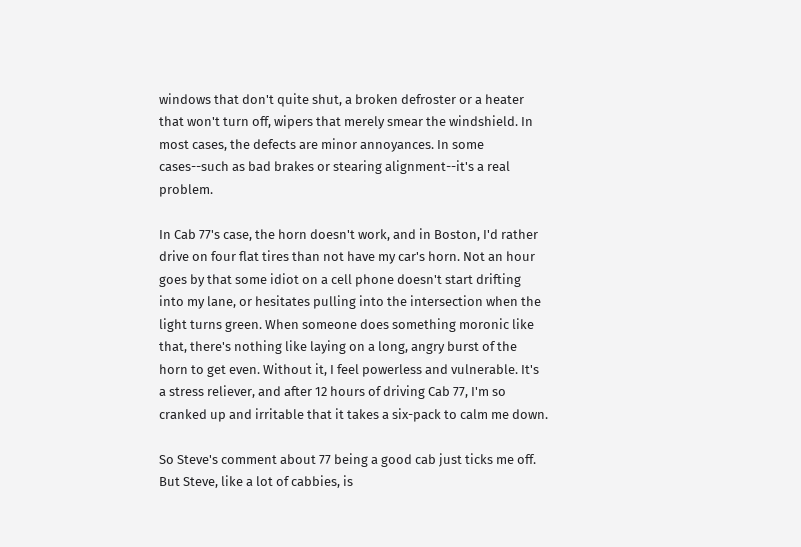windows that don't quite shut, a broken defroster or a heater that won't turn off, wipers that merely smear the windshield. In most cases, the defects are minor annoyances. In some cases--such as bad brakes or stearing alignment--it's a real problem.

In Cab 77's case, the horn doesn't work, and in Boston, I'd rather drive on four flat tires than not have my car's horn. Not an hour goes by that some idiot on a cell phone doesn't start drifting into my lane, or hesitates pulling into the intersection when the light turns green. When someone does something moronic like that, there's nothing like laying on a long, angry burst of the horn to get even. Without it, I feel powerless and vulnerable. It's a stress reliever, and after 12 hours of driving Cab 77, I'm so cranked up and irritable that it takes a six-pack to calm me down.

So Steve's comment about 77 being a good cab just ticks me off. But Steve, like a lot of cabbies, is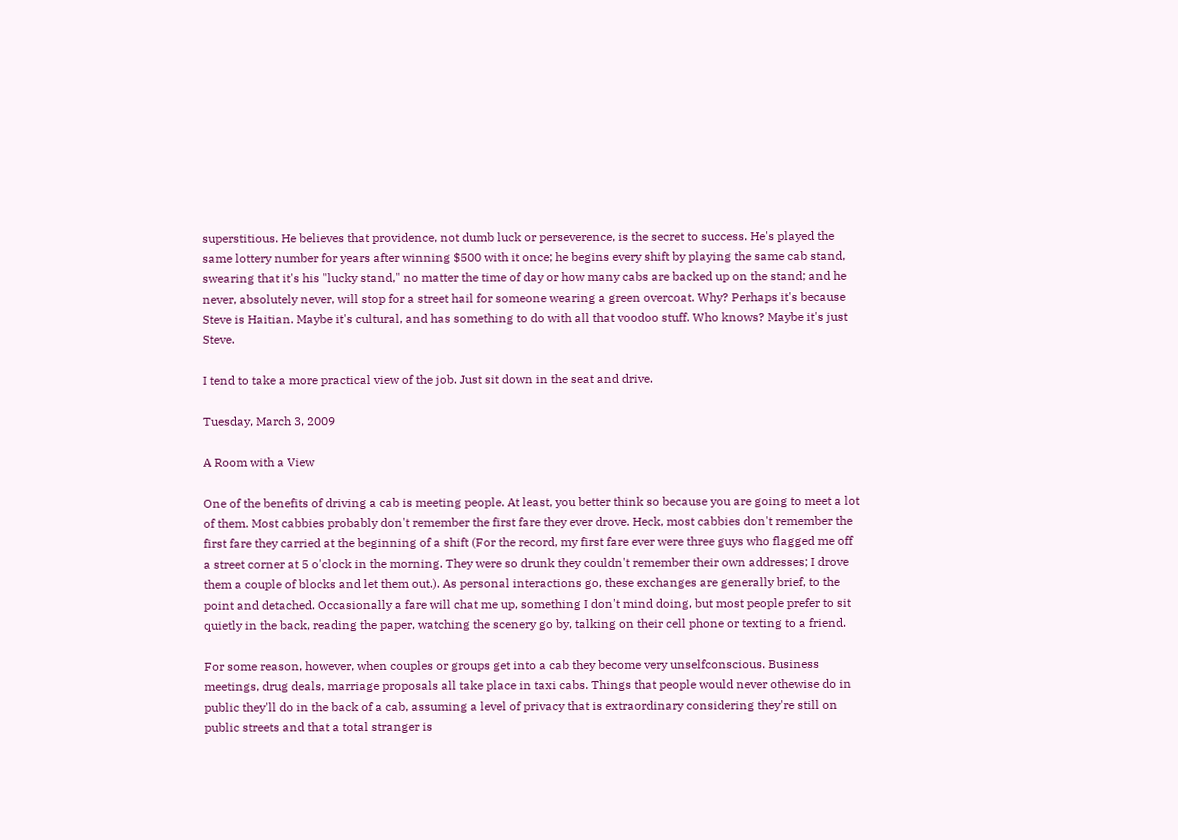superstitious. He believes that providence, not dumb luck or perseverence, is the secret to success. He's played the same lottery number for years after winning $500 with it once; he begins every shift by playing the same cab stand, swearing that it's his "lucky stand," no matter the time of day or how many cabs are backed up on the stand; and he never, absolutely never, will stop for a street hail for someone wearing a green overcoat. Why? Perhaps it's because Steve is Haitian. Maybe it's cultural, and has something to do with all that voodoo stuff. Who knows? Maybe it's just Steve.

I tend to take a more practical view of the job. Just sit down in the seat and drive.

Tuesday, March 3, 2009

A Room with a View

One of the benefits of driving a cab is meeting people. At least, you better think so because you are going to meet a lot of them. Most cabbies probably don't remember the first fare they ever drove. Heck, most cabbies don't remember the first fare they carried at the beginning of a shift (For the record, my first fare ever were three guys who flagged me off a street corner at 5 o'clock in the morning. They were so drunk they couldn't remember their own addresses; I drove them a couple of blocks and let them out.). As personal interactions go, these exchanges are generally brief, to the point and detached. Occasionally a fare will chat me up, something I don't mind doing, but most people prefer to sit quietly in the back, reading the paper, watching the scenery go by, talking on their cell phone or texting to a friend.

For some reason, however, when couples or groups get into a cab they become very unselfconscious. Business meetings, drug deals, marriage proposals all take place in taxi cabs. Things that people would never othewise do in public they'll do in the back of a cab, assuming a level of privacy that is extraordinary considering they're still on public streets and that a total stranger is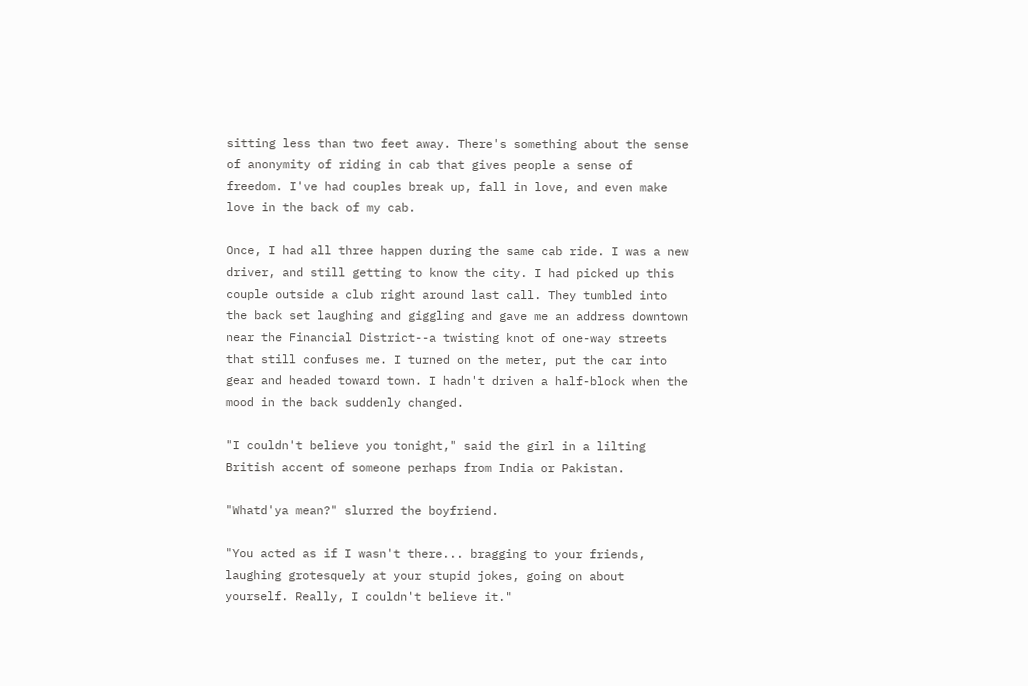sitting less than two feet away. There's something about the sense of anonymity of riding in cab that gives people a sense of freedom. I've had couples break up, fall in love, and even make love in the back of my cab.

Once, I had all three happen during the same cab ride. I was a new driver, and still getting to know the city. I had picked up this couple outside a club right around last call. They tumbled into the back set laughing and giggling and gave me an address downtown near the Financial District--a twisting knot of one-way streets that still confuses me. I turned on the meter, put the car into gear and headed toward town. I hadn't driven a half-block when the mood in the back suddenly changed.

"I couldn't believe you tonight," said the girl in a lilting British accent of someone perhaps from India or Pakistan.

"Whatd'ya mean?" slurred the boyfriend.

"You acted as if I wasn't there... bragging to your friends, laughing grotesquely at your stupid jokes, going on about yourself. Really, I couldn't believe it."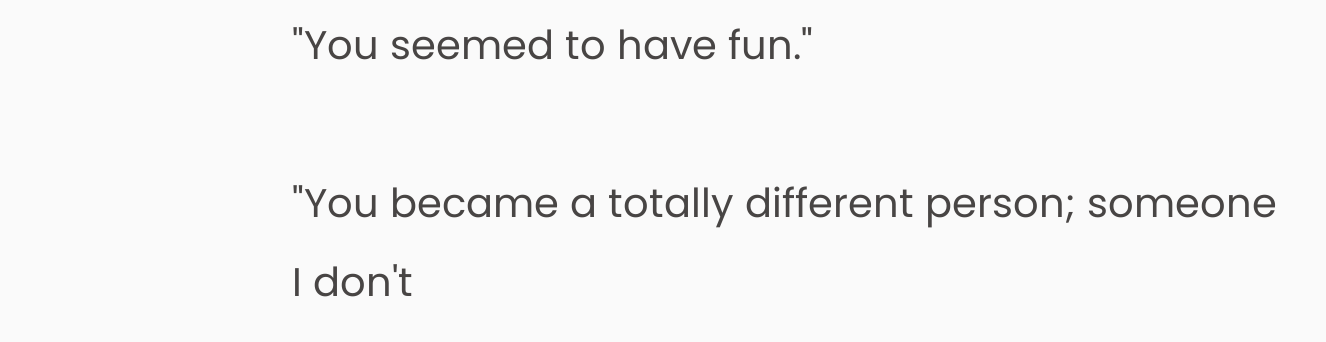"You seemed to have fun."

"You became a totally different person; someone I don't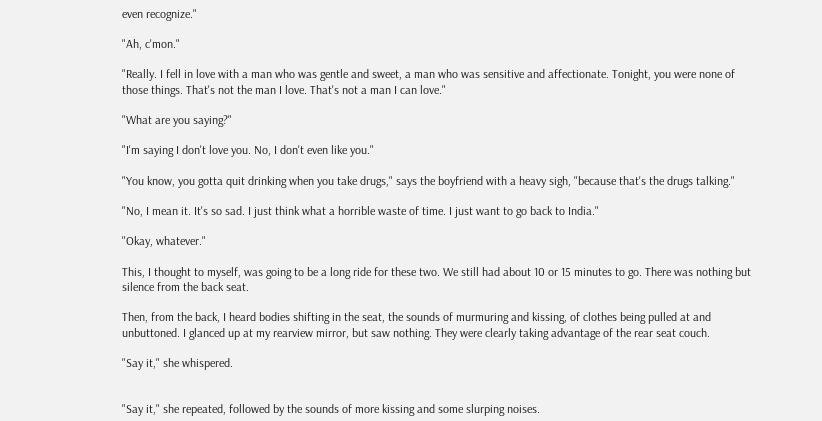even recognize."

"Ah, c'mon."

"Really. I fell in love with a man who was gentle and sweet, a man who was sensitive and affectionate. Tonight, you were none of those things. That's not the man I love. That's not a man I can love."

"What are you saying?"

"I'm saying I don't love you. No, I don't even like you."

"You know, you gotta quit drinking when you take drugs," says the boyfriend with a heavy sigh, "because that's the drugs talking."

"No, I mean it. It's so sad. I just think what a horrible waste of time. I just want to go back to India."

"Okay, whatever."

This, I thought to myself, was going to be a long ride for these two. We still had about 10 or 15 minutes to go. There was nothing but silence from the back seat.

Then, from the back, I heard bodies shifting in the seat, the sounds of murmuring and kissing, of clothes being pulled at and unbuttoned. I glanced up at my rearview mirror, but saw nothing. They were clearly taking advantage of the rear seat couch.

"Say it," she whispered.


"Say it," she repeated, followed by the sounds of more kissing and some slurping noises.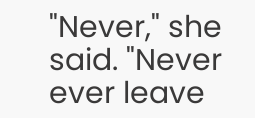"Never," she said. "Never ever leave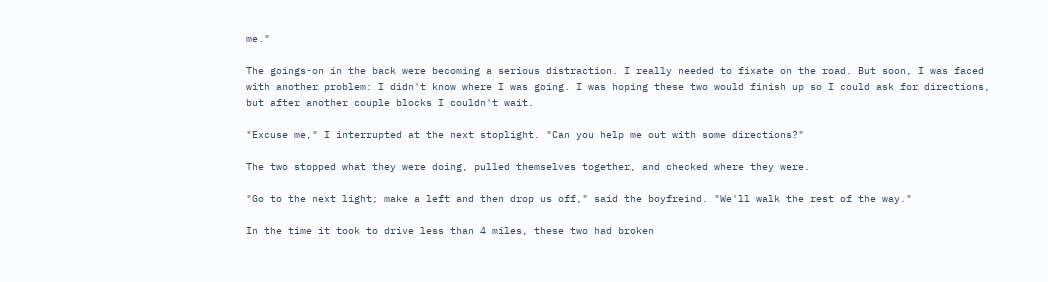me."

The goings-on in the back were becoming a serious distraction. I really needed to fixate on the road. But soon, I was faced with another problem: I didn't know where I was going. I was hoping these two would finish up so I could ask for directions, but after another couple blocks I couldn't wait.

"Excuse me," I interrupted at the next stoplight. "Can you help me out with some directions?"

The two stopped what they were doing, pulled themselves together, and checked where they were.

"Go to the next light; make a left and then drop us off," said the boyfreind. "We'll walk the rest of the way."

In the time it took to drive less than 4 miles, these two had broken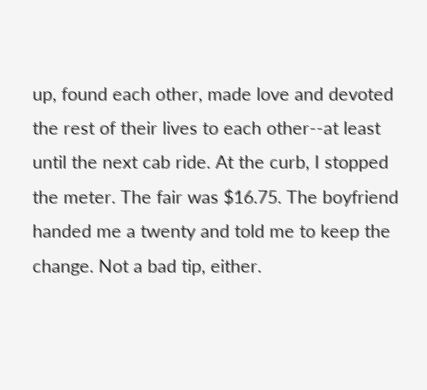up, found each other, made love and devoted the rest of their lives to each other--at least until the next cab ride. At the curb, I stopped the meter. The fair was $16.75. The boyfriend handed me a twenty and told me to keep the change. Not a bad tip, either.